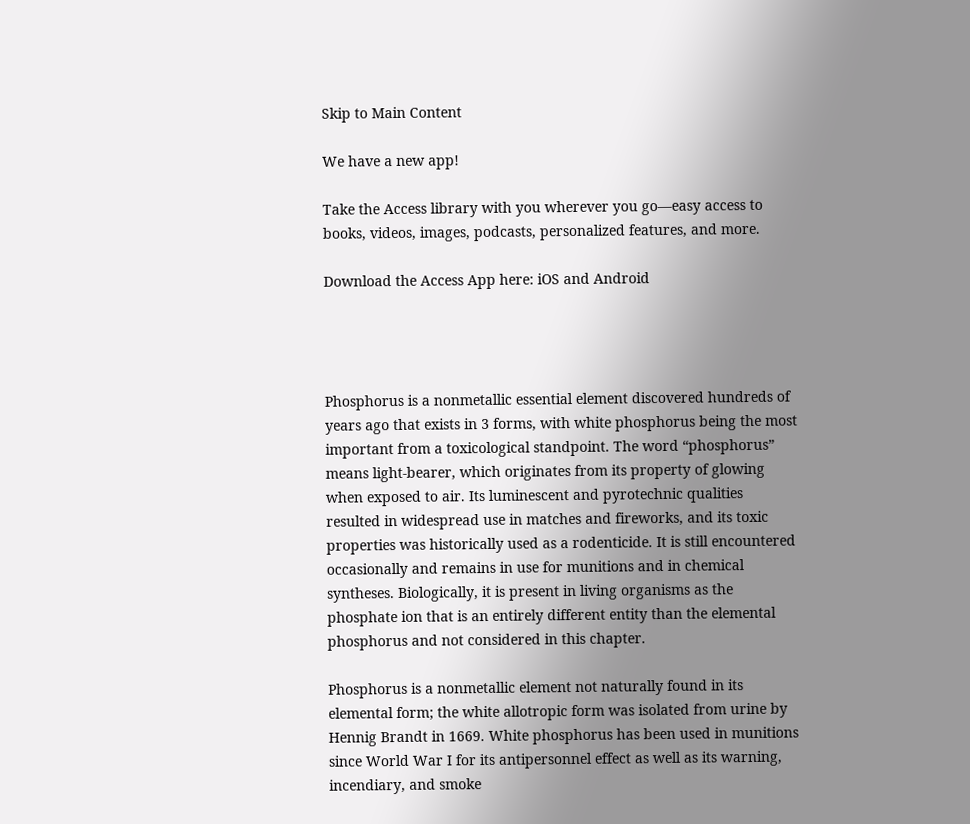Skip to Main Content

We have a new app!

Take the Access library with you wherever you go—easy access to books, videos, images, podcasts, personalized features, and more.

Download the Access App here: iOS and Android




Phosphorus is a nonmetallic essential element discovered hundreds of years ago that exists in 3 forms, with white phosphorus being the most important from a toxicological standpoint. The word “phosphorus” means light-bearer, which originates from its property of glowing when exposed to air. Its luminescent and pyrotechnic qualities resulted in widespread use in matches and fireworks, and its toxic properties was historically used as a rodenticide. It is still encountered occasionally and remains in use for munitions and in chemical syntheses. Biologically, it is present in living organisms as the phosphate ion that is an entirely different entity than the elemental phosphorus and not considered in this chapter.

Phosphorus is a nonmetallic element not naturally found in its elemental form; the white allotropic form was isolated from urine by Hennig Brandt in 1669. White phosphorus has been used in munitions since World War I for its antipersonnel effect as well as its warning, incendiary, and smoke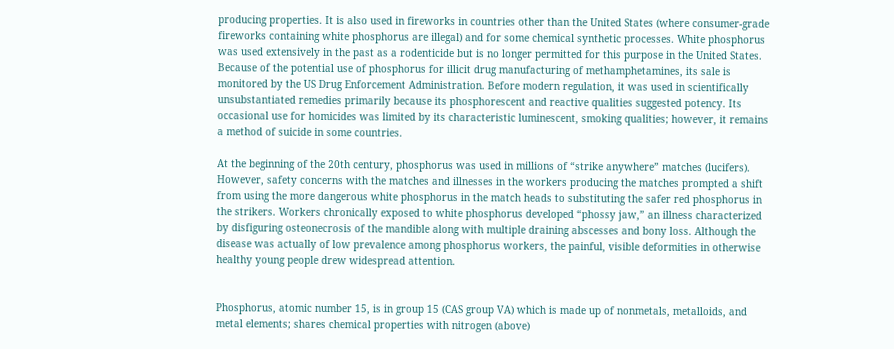producing properties. It is also used in fireworks in countries other than the United States (where consumer-grade fireworks containing white phosphorus are illegal) and for some chemical synthetic processes. White phosphorus was used extensively in the past as a rodenticide but is no longer permitted for this purpose in the United States. Because of the potential use of phosphorus for illicit drug manufacturing of methamphetamines, its sale is monitored by the US Drug Enforcement Administration. Before modern regulation, it was used in scientifically unsubstantiated remedies primarily because its phosphorescent and reactive qualities suggested potency. Its occasional use for homicides was limited by its characteristic luminescent, smoking qualities; however, it remains a method of suicide in some countries.

At the beginning of the 20th century, phosphorus was used in millions of “strike anywhere” matches (lucifers). However, safety concerns with the matches and illnesses in the workers producing the matches prompted a shift from using the more dangerous white phosphorus in the match heads to substituting the safer red phosphorus in the strikers. Workers chronically exposed to white phosphorus developed “phossy jaw,” an illness characterized by disfiguring osteonecrosis of the mandible along with multiple draining abscesses and bony loss. Although the disease was actually of low prevalence among phosphorus workers, the painful, visible deformities in otherwise healthy young people drew widespread attention.


Phosphorus, atomic number 15, is in group 15 (CAS group VA) which is made up of nonmetals, metalloids, and metal elements; shares chemical properties with nitrogen (above)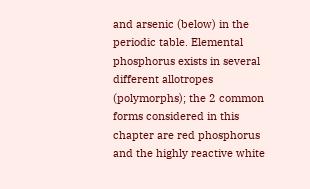and arsenic (below) in the periodic table. Elemental phosphorus exists in several different allotropes (polymorphs); the 2 common forms considered in this chapter are red phosphorus and the highly reactive white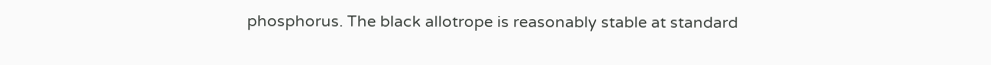phosphorus. The black allotrope is reasonably stable at standard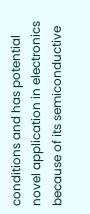conditions and has potential novel application in electronics because of its semiconductive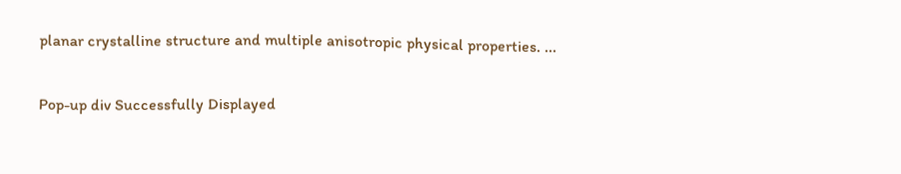planar crystalline structure and multiple anisotropic physical properties. ...

Pop-up div Successfully Displayed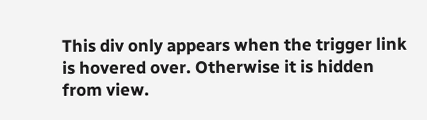This div only appears when the trigger link is hovered over. Otherwise it is hidden from view.